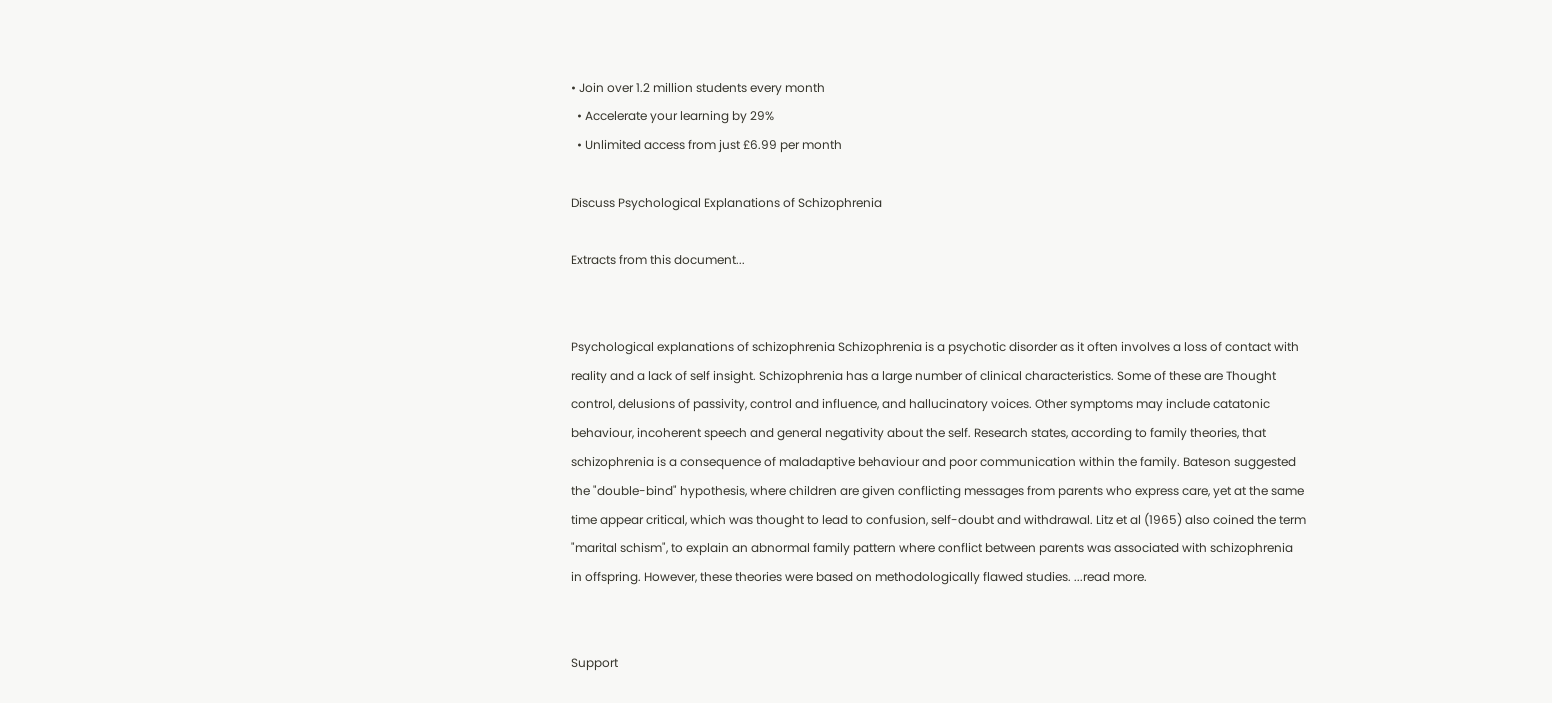• Join over 1.2 million students every month
  • Accelerate your learning by 29%
  • Unlimited access from just £6.99 per month

Discuss Psychological Explanations of Schizophrenia

Extracts from this document...


Psychological explanations of schizophrenia Schizophrenia is a psychotic disorder as it often involves a loss of contact with reality and a lack of self insight. Schizophrenia has a large number of clinical characteristics. Some of these are Thought control, delusions of passivity, control and influence, and hallucinatory voices. Other symptoms may include catatonic behaviour, incoherent speech and general negativity about the self. Research states, according to family theories, that schizophrenia is a consequence of maladaptive behaviour and poor communication within the family. Bateson suggested the "double-bind" hypothesis, where children are given conflicting messages from parents who express care, yet at the same time appear critical, which was thought to lead to confusion, self-doubt and withdrawal. Litz et al (1965) also coined the term "marital schism", to explain an abnormal family pattern where conflict between parents was associated with schizophrenia in offspring. However, these theories were based on methodologically flawed studies. ...read more.


Support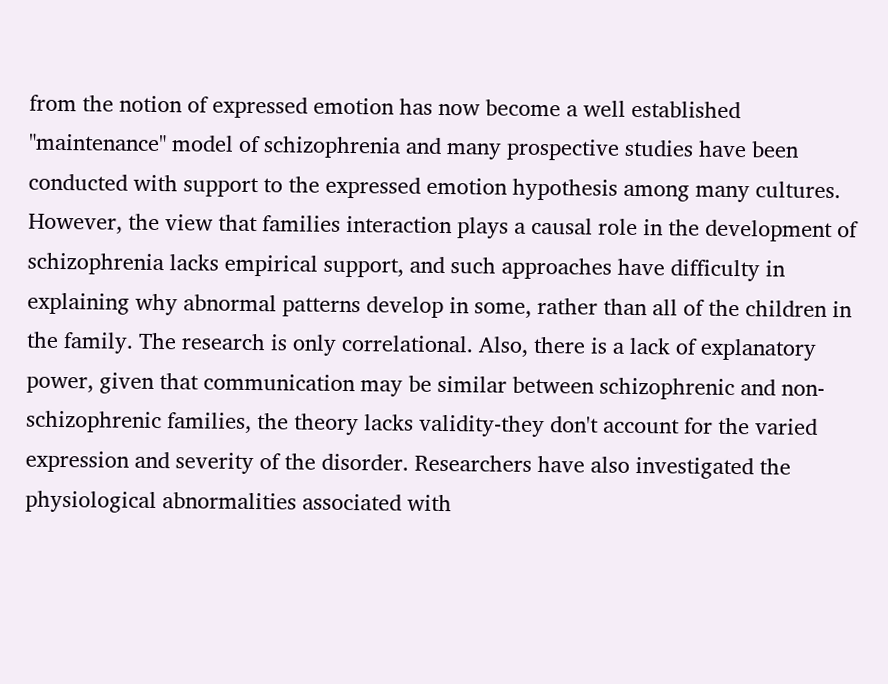from the notion of expressed emotion has now become a well established "maintenance" model of schizophrenia and many prospective studies have been conducted with support to the expressed emotion hypothesis among many cultures. However, the view that families interaction plays a causal role in the development of schizophrenia lacks empirical support, and such approaches have difficulty in explaining why abnormal patterns develop in some, rather than all of the children in the family. The research is only correlational. Also, there is a lack of explanatory power, given that communication may be similar between schizophrenic and non-schizophrenic families, the theory lacks validity-they don't account for the varied expression and severity of the disorder. Researchers have also investigated the physiological abnormalities associated with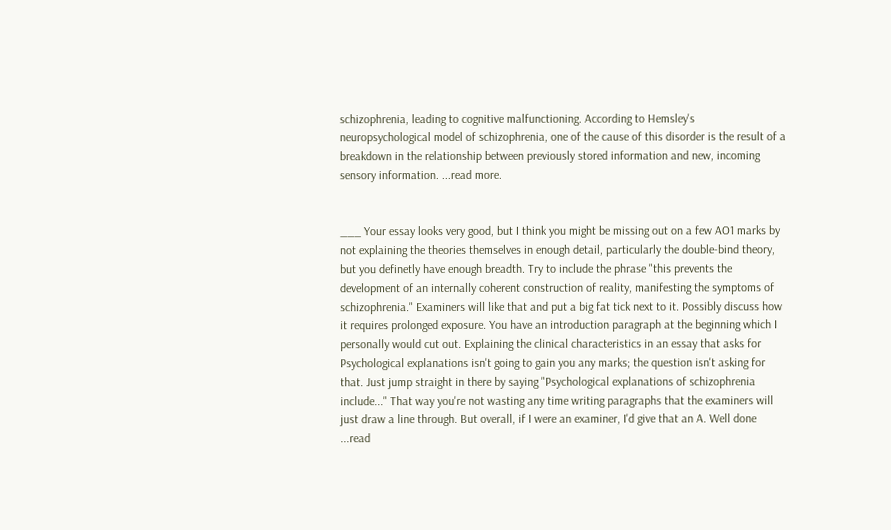schizophrenia, leading to cognitive malfunctioning. According to Hemsley's neuropsychological model of schizophrenia, one of the cause of this disorder is the result of a breakdown in the relationship between previously stored information and new, incoming sensory information. ...read more.


___ Your essay looks very good, but I think you might be missing out on a few AO1 marks by not explaining the theories themselves in enough detail, particularly the double-bind theory, but you definetly have enough breadth. Try to include the phrase "this prevents the development of an internally coherent construction of reality, manifesting the symptoms of schizophrenia." Examiners will like that and put a big fat tick next to it. Possibly discuss how it requires prolonged exposure. You have an introduction paragraph at the beginning which I personally would cut out. Explaining the clinical characteristics in an essay that asks for Psychological explanations isn't going to gain you any marks; the question isn't asking for that. Just jump straight in there by saying "Psychological explanations of schizophrenia include..." That way you're not wasting any time writing paragraphs that the examiners will just draw a line through. But overall, if I were an examiner, I'd give that an A. Well done ...read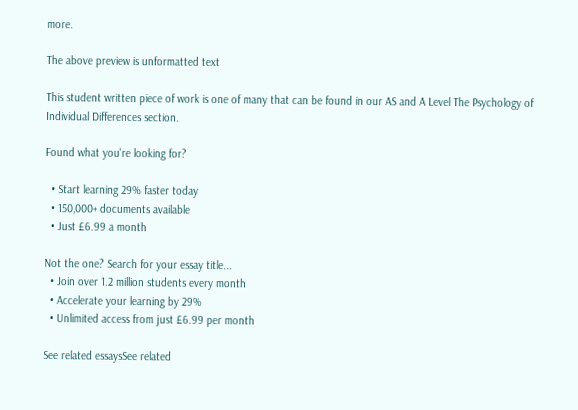more.

The above preview is unformatted text

This student written piece of work is one of many that can be found in our AS and A Level The Psychology of Individual Differences section.

Found what you're looking for?

  • Start learning 29% faster today
  • 150,000+ documents available
  • Just £6.99 a month

Not the one? Search for your essay title...
  • Join over 1.2 million students every month
  • Accelerate your learning by 29%
  • Unlimited access from just £6.99 per month

See related essaysSee related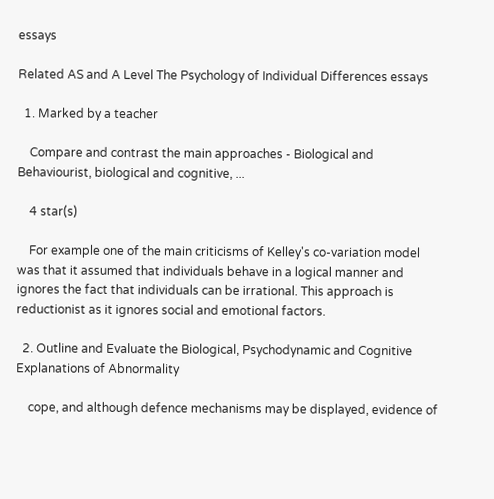essays

Related AS and A Level The Psychology of Individual Differences essays

  1. Marked by a teacher

    Compare and contrast the main approaches - Biological and Behaviourist, biological and cognitive, ...

    4 star(s)

    For example one of the main criticisms of Kelley's co-variation model was that it assumed that individuals behave in a logical manner and ignores the fact that individuals can be irrational. This approach is reductionist as it ignores social and emotional factors.

  2. Outline and Evaluate the Biological, Psychodynamic and Cognitive Explanations of Abnormality

    cope, and although defence mechanisms may be displayed, evidence of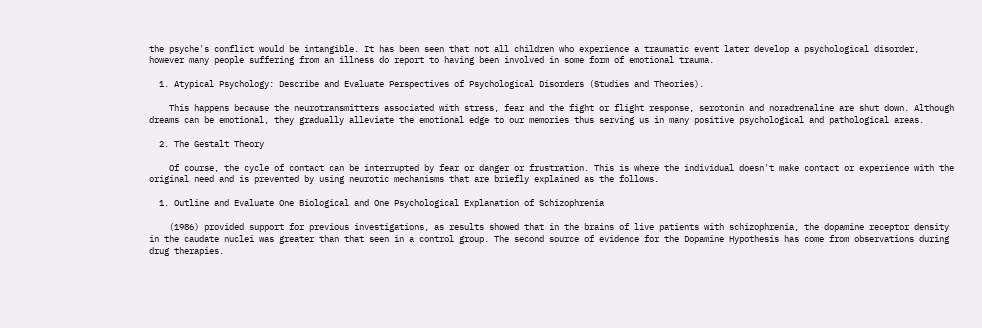the psyche's conflict would be intangible. It has been seen that not all children who experience a traumatic event later develop a psychological disorder, however many people suffering from an illness do report to having been involved in some form of emotional trauma.

  1. Atypical Psychology: Describe and Evaluate Perspectives of Psychological Disorders (Studies and Theories).

    This happens because the neurotransmitters associated with stress, fear and the fight or flight response, serotonin and noradrenaline are shut down. Although dreams can be emotional, they gradually alleviate the emotional edge to our memories thus serving us in many positive psychological and pathological areas.

  2. The Gestalt Theory

    Of course, the cycle of contact can be interrupted by fear or danger or frustration. This is where the individual doesn't make contact or experience with the original need and is prevented by using neurotic mechanisms that are briefly explained as the follows.

  1. Outline and Evaluate One Biological and One Psychological Explanation of Schizophrenia

    (1986) provided support for previous investigations, as results showed that in the brains of live patients with schizophrenia, the dopamine receptor density in the caudate nuclei was greater than that seen in a control group. The second source of evidence for the Dopamine Hypothesis has come from observations during drug therapies.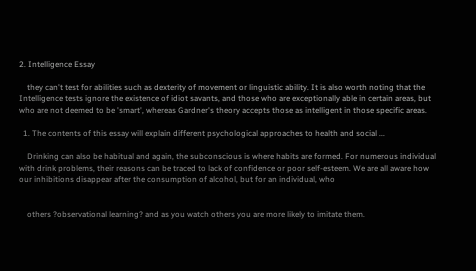2. Intelligence Essay

    they can't test for abilities such as dexterity of movement or linguistic ability. It is also worth noting that the Intelligence tests ignore the existence of idiot savants, and those who are exceptionally able in certain areas, but who are not deemed to be 'smart', whereas Gardner's theory accepts those as intelligent in those specific areas.

  1. The contents of this essay will explain different psychological approaches to health and social ...

    Drinking can also be habitual and again, the subconscious is where habits are formed. For numerous individual with drink problems, their reasons can be traced to lack of confidence or poor self-esteem. We are all aware how our inhibitions disappear after the consumption of alcohol, but for an individual, who


    others ?observational learning? and as you watch others you are more likely to imitate them.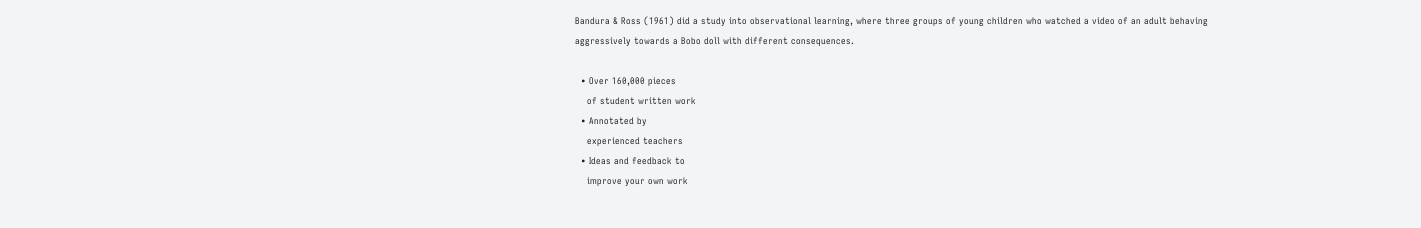Bandura & Ross (1961) did a study into observational learning, where three groups of young children who watched a video of an adult behaving aggressively towards a Bobo doll with different consequences.

  • Over 160,000 pieces
    of student written work
  • Annotated by
    experienced teachers
  • Ideas and feedback to
    improve your own work